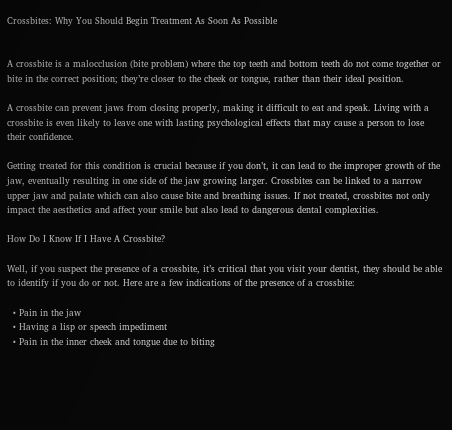Crossbites: Why You Should Begin Treatment As Soon As Possible


A crossbite is a malocclusion (bite problem) where the top teeth and bottom teeth do not come together or bite in the correct position; they’re closer to the cheek or tongue, rather than their ideal position.

A crossbite can prevent jaws from closing properly, making it difficult to eat and speak. Living with a crossbite is even likely to leave one with lasting psychological effects that may cause a person to lose their confidence.

Getting treated for this condition is crucial because if you don’t, it can lead to the improper growth of the jaw, eventually resulting in one side of the jaw growing larger. Crossbites can be linked to a narrow upper jaw and palate which can also cause bite and breathing issues. If not treated, crossbites not only impact the aesthetics and affect your smile but also lead to dangerous dental complexities.

How Do I Know If I Have A Crossbite?

Well, if you suspect the presence of a crossbite, it’s critical that you visit your dentist, they should be able to identify if you do or not. Here are a few indications of the presence of a crossbite:

  • Pain in the jaw
  • Having a lisp or speech impediment
  • Pain in the inner cheek and tongue due to biting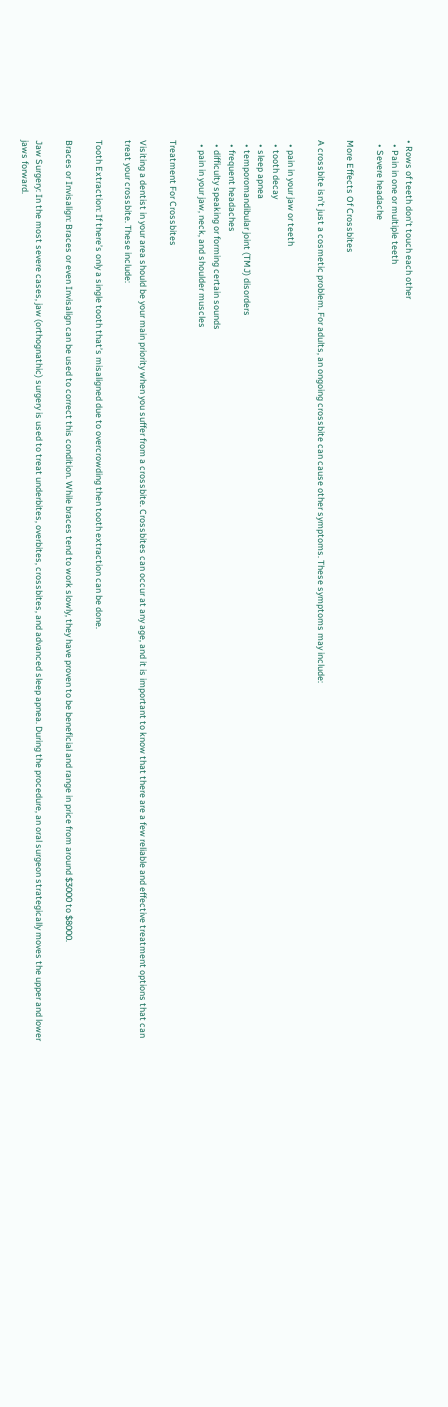• Rows of teeth don’t touch each other
  • Pain in one or multiple teeth
  • Severe headache

More Effects Of Crossbites

A crossbite isn’t just a cosmetic problem. For adults, an ongoing crossbite can cause other symptoms. These symptoms may include:

  • pain in your jaw or teeth
  • tooth decay
  • sleep apnea
  • temporomandibular joint (TMJ) disorders
  • frequent headaches
  • difficulty speaking or forming certain sounds
  • pain in your jaw, neck, and shoulder muscles

Treatment For Crossbites

Visiting a dentist in your area should be your main priority when you suffer from a crossbite. Crossbites can occur at any age, and it is important to know that there are a few reliable and effective treatment options that can treat your crossbite. These include:

Tooth Extraction: If there’s only a single tooth that’s misaligned due to overcrowding then tooth extraction can be done.

Braces or Invisalign: Braces or even Invisalign can be used to correct this condition. While braces tend to work slowly, they have proven to be beneficial and range in price from around $3000 to $8000.

Jaw Surgery: In the most severe cases, jaw (orthognathic) surgery is used to treat underbites, overbites, crossbites, and advanced sleep apnea. During the procedure, an oral surgeon strategically moves the upper and lower jaws forward.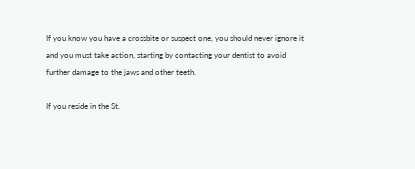If you know you have a crossbite or suspect one, you should never ignore it and you must take action, starting by contacting your dentist to avoid further damage to the jaws and other teeth.

If you reside in the St.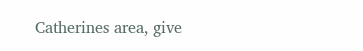Catherines area, give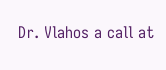Dr. Vlahos a call at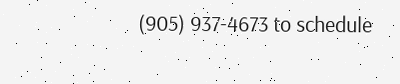(905) 937-4673 to schedule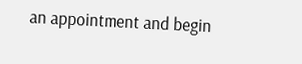an appointment and begin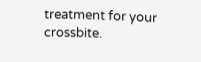treatment for your crossbite.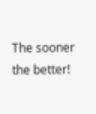The sooner the better!